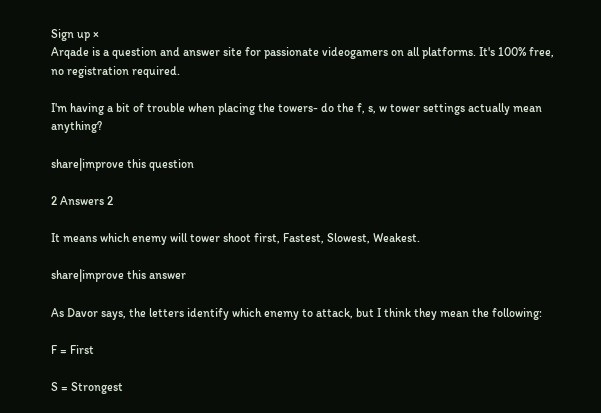Sign up ×
Arqade is a question and answer site for passionate videogamers on all platforms. It's 100% free, no registration required.

I'm having a bit of trouble when placing the towers- do the f, s, w tower settings actually mean anything?

share|improve this question

2 Answers 2

It means which enemy will tower shoot first, Fastest, Slowest, Weakest.

share|improve this answer

As Davor says, the letters identify which enemy to attack, but I think they mean the following:

F = First

S = Strongest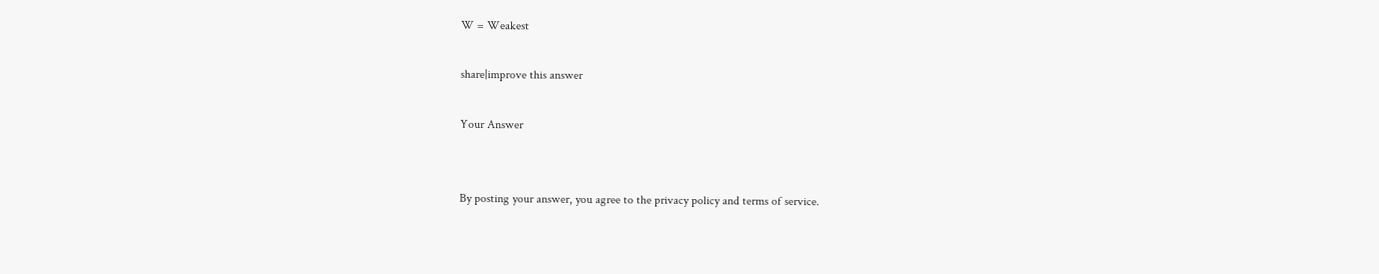W = Weakest

share|improve this answer

Your Answer


By posting your answer, you agree to the privacy policy and terms of service.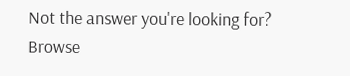Not the answer you're looking for? Browse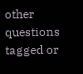other questions tagged or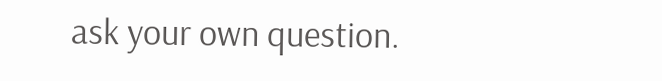ask your own question.